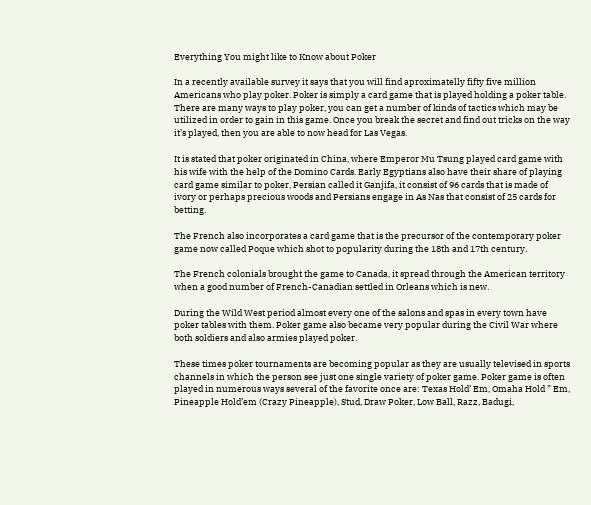Everything You might like to Know about Poker

In a recently available survey it says that you will find aproximatelly fifty five million Americans who play poker. Poker is simply a card game that is played holding a poker table. There are many ways to play poker, you can get a number of kinds of tactics which may be utilized in order to gain in this game. Once you break the secret and find out tricks on the way it’s played, then you are able to now head for Las Vegas.

It is stated that poker originated in China, where Emperor Mu Tsung played card game with his wife with the help of the Domino Cards. Early Egyptians also have their share of playing card game similar to poker, Persian called it Ganjifa, it consist of 96 cards that is made of ivory or perhaps precious woods and Persians engage in As Nas that consist of 25 cards for betting.

The French also incorporates a card game that is the precursor of the contemporary poker game now called Poque which shot to popularity during the 18th and 17th century.

The French colonials brought the game to Canada, it spread through the American territory when a good number of French-Canadian settled in Orleans which is new.

During the Wild West period almost every one of the salons and spas in every town have poker tables with them. Poker game also became very popular during the Civil War where both soldiers and also armies played poker.

These times poker tournaments are becoming popular as they are usually televised in sports channels in which the person see just one single variety of poker game. Poker game is often played in numerous ways several of the favorite once are: Texas Hold’ Em, Omaha Hold ” Em, Pineapple Hold’em (Crazy Pineapple), Stud, Draw Poker, Low Ball, Razz, Badugi,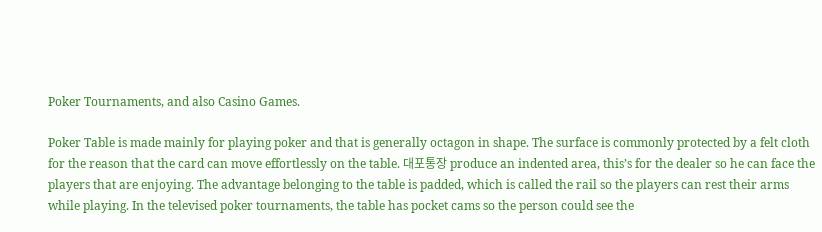Poker Tournaments, and also Casino Games.

Poker Table is made mainly for playing poker and that is generally octagon in shape. The surface is commonly protected by a felt cloth for the reason that the card can move effortlessly on the table. 대포통장 produce an indented area, this’s for the dealer so he can face the players that are enjoying. The advantage belonging to the table is padded, which is called the rail so the players can rest their arms while playing. In the televised poker tournaments, the table has pocket cams so the person could see the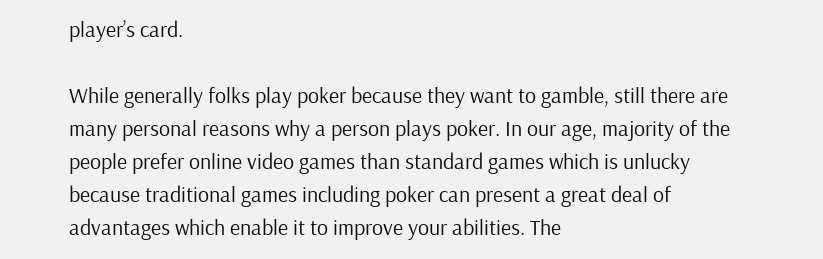player’s card.

While generally folks play poker because they want to gamble, still there are many personal reasons why a person plays poker. In our age, majority of the people prefer online video games than standard games which is unlucky because traditional games including poker can present a great deal of advantages which enable it to improve your abilities. The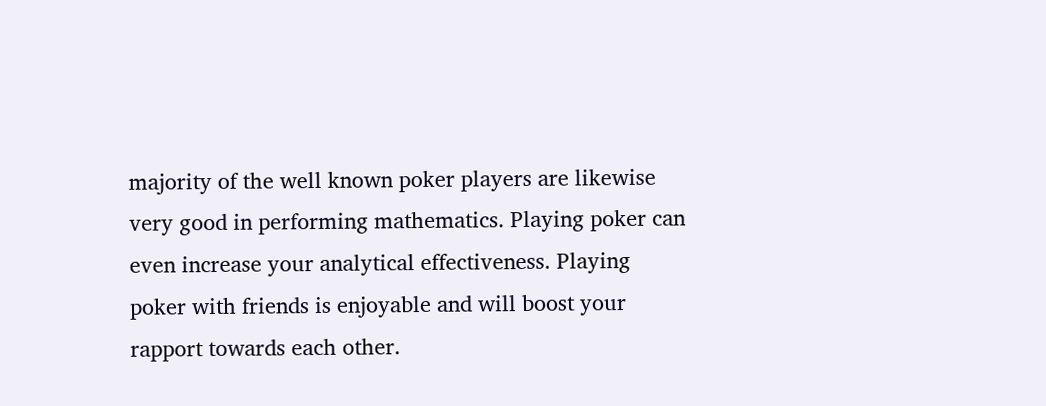majority of the well known poker players are likewise very good in performing mathematics. Playing poker can even increase your analytical effectiveness. Playing poker with friends is enjoyable and will boost your rapport towards each other.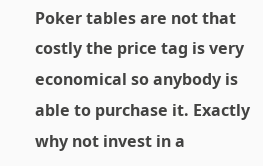Poker tables are not that costly the price tag is very economical so anybody is able to purchase it. Exactly why not invest in a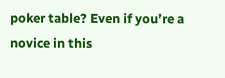poker table? Even if you’re a novice in this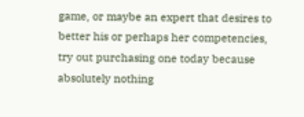game, or maybe an expert that desires to better his or perhaps her competencies, try out purchasing one today because absolutely nothing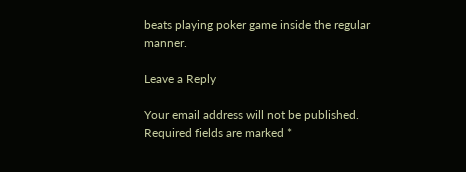beats playing poker game inside the regular manner.

Leave a Reply

Your email address will not be published. Required fields are marked *